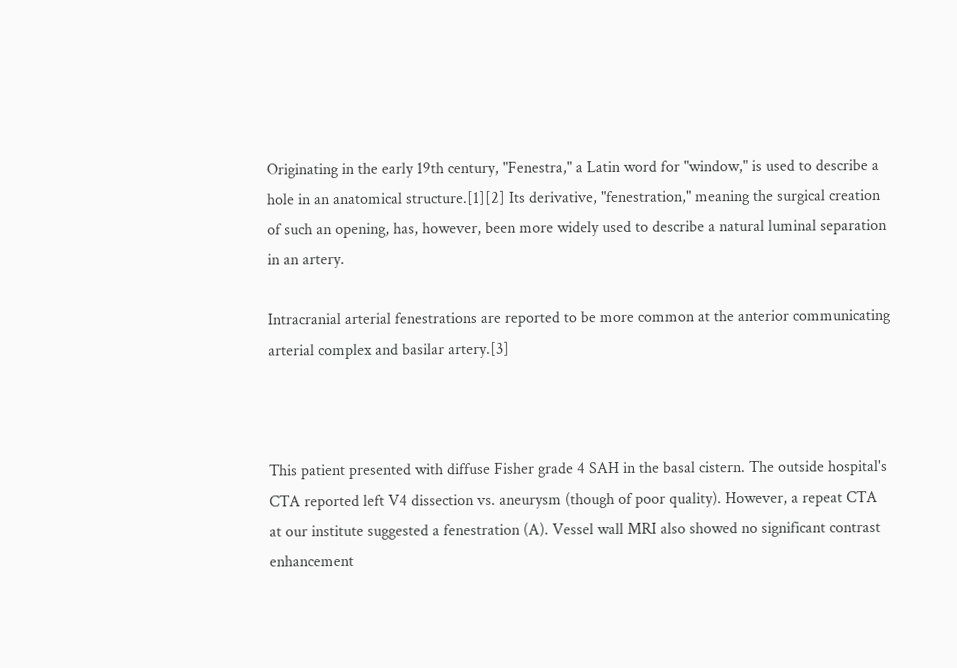Originating in the early 19th century, "Fenestra," a Latin word for "window," is used to describe a hole in an anatomical structure.[1][2] Its derivative, "fenestration," meaning the surgical creation of such an opening, has, however, been more widely used to describe a natural luminal separation in an artery.

Intracranial arterial fenestrations are reported to be more common at the anterior communicating arterial complex and basilar artery.[3]



This patient presented with diffuse Fisher grade 4 SAH in the basal cistern. The outside hospital's CTA reported left V4 dissection vs. aneurysm (though of poor quality). However, a repeat CTA at our institute suggested a fenestration (A). Vessel wall MRI also showed no significant contrast enhancement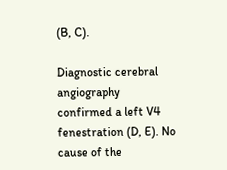(B, C).

Diagnostic cerebral angiography confirmed a left V4 fenestration (D, E). No cause of the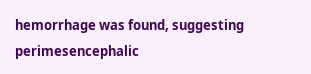hemorrhage was found, suggesting perimesencephalic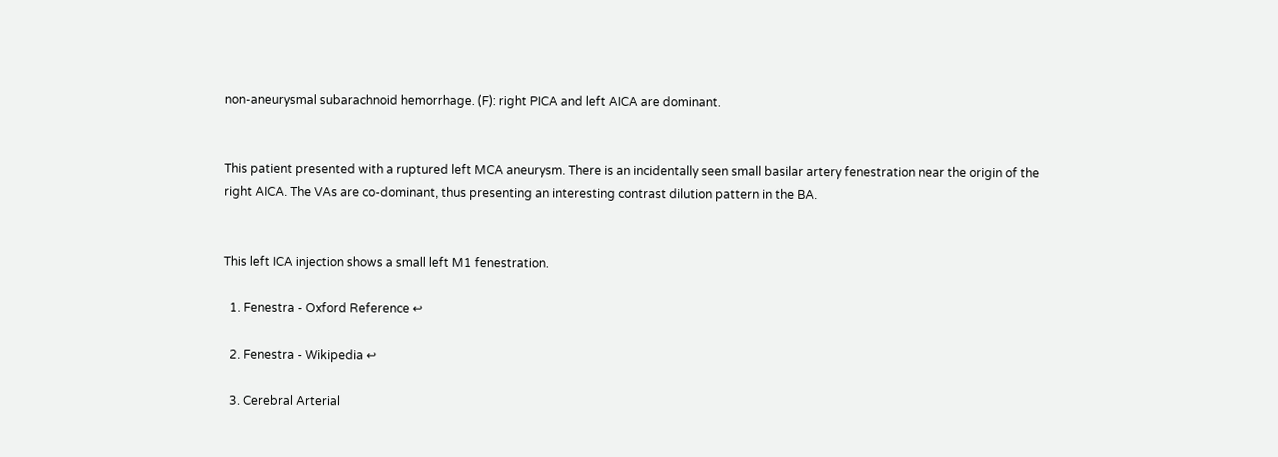non-aneurysmal subarachnoid hemorrhage. (F): right PICA and left AICA are dominant.


This patient presented with a ruptured left MCA aneurysm. There is an incidentally seen small basilar artery fenestration near the origin of the right AICA. The VAs are co-dominant, thus presenting an interesting contrast dilution pattern in the BA.


This left ICA injection shows a small left M1 fenestration.

  1. Fenestra - Oxford Reference ↩

  2. Fenestra - Wikipedia ↩

  3. Cerebral Arterial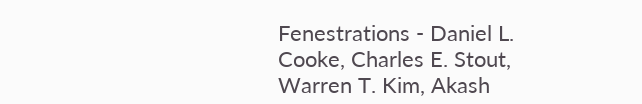Fenestrations - Daniel L. Cooke, Charles E. Stout, Warren T. Kim, Akash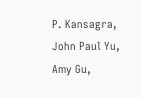P. Kansagra, John Paul Yu, Amy Gu,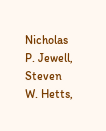Nicholas P. Jewell, Steven W. Hetts,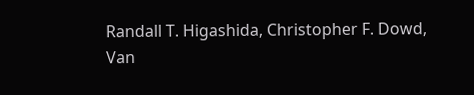Randall T. Higashida, Christopher F. Dowd, Van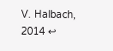V. Halbach, 2014 ↩